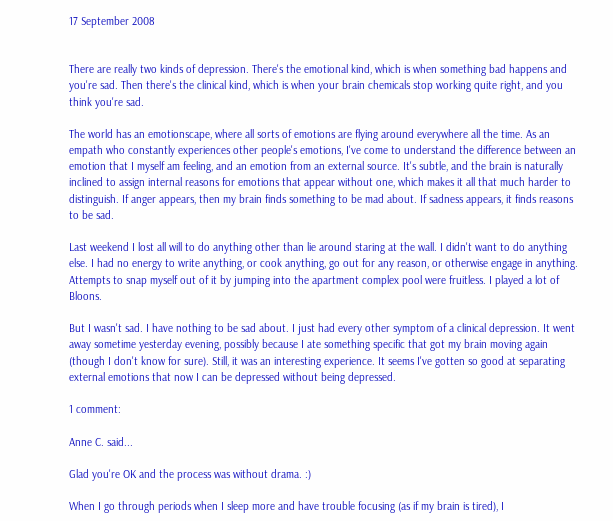17 September 2008


There are really two kinds of depression. There's the emotional kind, which is when something bad happens and you're sad. Then there's the clinical kind, which is when your brain chemicals stop working quite right, and you think you're sad.

The world has an emotionscape, where all sorts of emotions are flying around everywhere all the time. As an empath who constantly experiences other people's emotions, I've come to understand the difference between an emotion that I myself am feeling, and an emotion from an external source. It's subtle, and the brain is naturally inclined to assign internal reasons for emotions that appear without one, which makes it all that much harder to distinguish. If anger appears, then my brain finds something to be mad about. If sadness appears, it finds reasons to be sad.

Last weekend I lost all will to do anything other than lie around staring at the wall. I didn't want to do anything else. I had no energy to write anything, or cook anything, go out for any reason, or otherwise engage in anything. Attempts to snap myself out of it by jumping into the apartment complex pool were fruitless. I played a lot of Bloons.

But I wasn't sad. I have nothing to be sad about. I just had every other symptom of a clinical depression. It went away sometime yesterday evening, possibly because I ate something specific that got my brain moving again (though I don't know for sure). Still, it was an interesting experience. It seems I've gotten so good at separating external emotions that now I can be depressed without being depressed.

1 comment:

Anne C. said...

Glad you're OK and the process was without drama. :)

When I go through periods when I sleep more and have trouble focusing (as if my brain is tired), I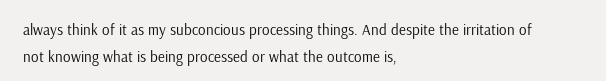always think of it as my subconcious processing things. And despite the irritation of not knowing what is being processed or what the outcome is,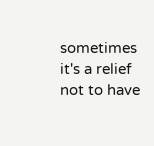sometimes it's a relief not to have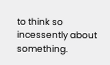to think so incessently about something.